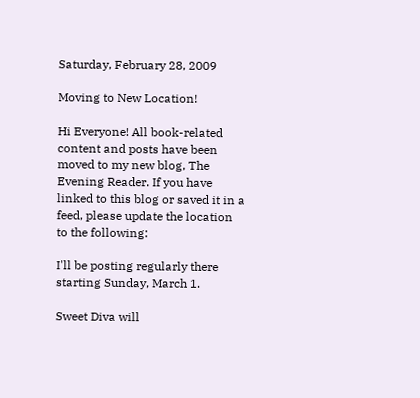Saturday, February 28, 2009

Moving to New Location!

Hi Everyone! All book-related content and posts have been moved to my new blog, The Evening Reader. If you have linked to this blog or saved it in a feed, please update the location to the following:

I'll be posting regularly there starting Sunday, March 1.

Sweet Diva will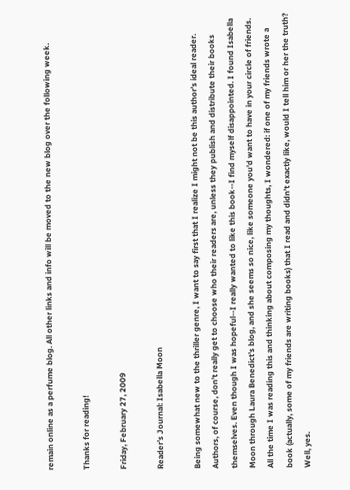remain online as a perfume blog. All other links and info will be moved to the new blog over the following week.

Thanks for reading!

Friday, February 27, 2009

Reader’s Journal: Isabella Moon

Being somewhat new to the thriller genre, I want to say first that I realize I might not be this author’s ideal reader. Authors, of course, don’t really get to choose who their readers are, unless they publish and distribute their books themselves. Even though I was hopeful--I really wanted to like this book--I find myself disappointed. I found Isabella Moon through Laura Benedict’s blog, and she seems so nice, like someone you’d want to have in your circle of friends. All the time I was reading this and thinking about composing my thoughts, I wondered: if one of my friends wrote a book (actually, some of my friends are writing books) that I read and didn’t exactly like, would I tell him or her the truth? Well, yes.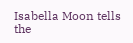Isabella Moon tells the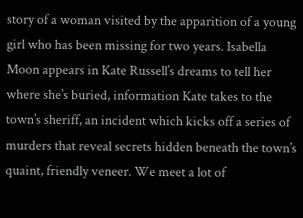story of a woman visited by the apparition of a young girl who has been missing for two years. Isabella Moon appears in Kate Russell’s dreams to tell her where she’s buried, information Kate takes to the town’s sheriff, an incident which kicks off a series of murders that reveal secrets hidden beneath the town’s quaint, friendly veneer. We meet a lot of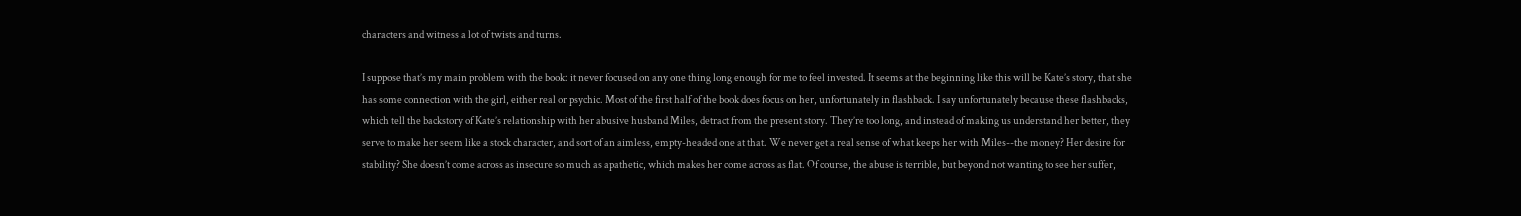characters and witness a lot of twists and turns.

I suppose that’s my main problem with the book: it never focused on any one thing long enough for me to feel invested. It seems at the beginning like this will be Kate’s story, that she has some connection with the girl, either real or psychic. Most of the first half of the book does focus on her, unfortunately in flashback. I say unfortunately because these flashbacks, which tell the backstory of Kate’s relationship with her abusive husband Miles, detract from the present story. They’re too long, and instead of making us understand her better, they serve to make her seem like a stock character, and sort of an aimless, empty-headed one at that. We never get a real sense of what keeps her with Miles--the money? Her desire for stability? She doesn’t come across as insecure so much as apathetic, which makes her come across as flat. Of course, the abuse is terrible, but beyond not wanting to see her suffer,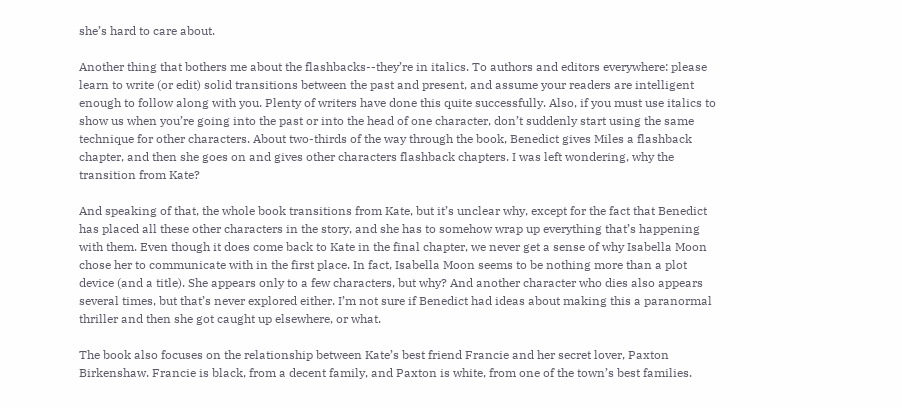she’s hard to care about.

Another thing that bothers me about the flashbacks--they’re in italics. To authors and editors everywhere: please learn to write (or edit) solid transitions between the past and present, and assume your readers are intelligent enough to follow along with you. Plenty of writers have done this quite successfully. Also, if you must use italics to show us when you’re going into the past or into the head of one character, don’t suddenly start using the same technique for other characters. About two-thirds of the way through the book, Benedict gives Miles a flashback chapter, and then she goes on and gives other characters flashback chapters. I was left wondering, why the transition from Kate?

And speaking of that, the whole book transitions from Kate, but it’s unclear why, except for the fact that Benedict has placed all these other characters in the story, and she has to somehow wrap up everything that’s happening with them. Even though it does come back to Kate in the final chapter, we never get a sense of why Isabella Moon chose her to communicate with in the first place. In fact, Isabella Moon seems to be nothing more than a plot device (and a title). She appears only to a few characters, but why? And another character who dies also appears several times, but that’s never explored either. I’m not sure if Benedict had ideas about making this a paranormal thriller and then she got caught up elsewhere, or what.

The book also focuses on the relationship between Kate’s best friend Francie and her secret lover, Paxton Birkenshaw. Francie is black, from a decent family, and Paxton is white, from one of the town’s best families.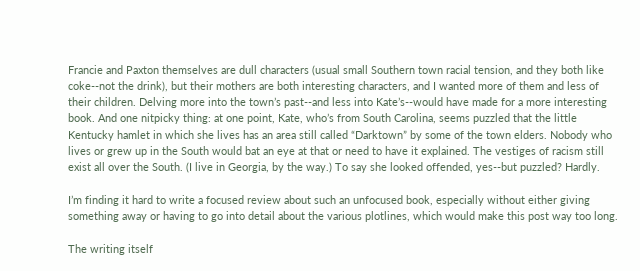Francie and Paxton themselves are dull characters (usual small Southern town racial tension, and they both like coke--not the drink), but their mothers are both interesting characters, and I wanted more of them and less of their children. Delving more into the town’s past--and less into Kate’s--would have made for a more interesting book. And one nitpicky thing: at one point, Kate, who’s from South Carolina, seems puzzled that the little Kentucky hamlet in which she lives has an area still called “Darktown” by some of the town elders. Nobody who lives or grew up in the South would bat an eye at that or need to have it explained. The vestiges of racism still exist all over the South. (I live in Georgia, by the way.) To say she looked offended, yes--but puzzled? Hardly.

I’m finding it hard to write a focused review about such an unfocused book, especially without either giving something away or having to go into detail about the various plotlines, which would make this post way too long.

The writing itself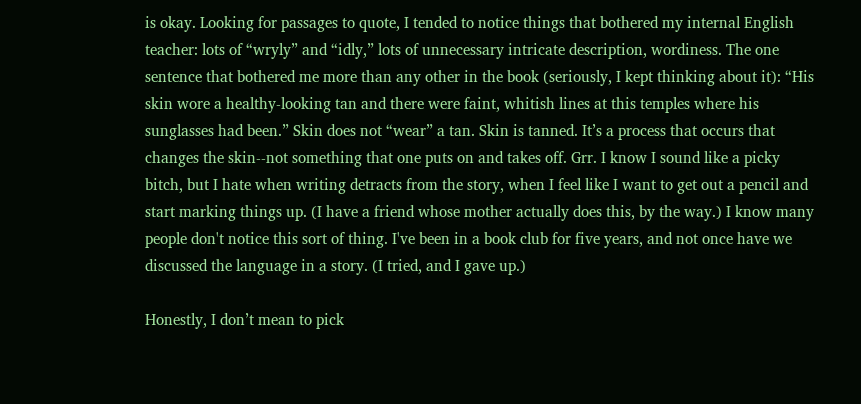is okay. Looking for passages to quote, I tended to notice things that bothered my internal English teacher: lots of “wryly” and “idly,” lots of unnecessary intricate description, wordiness. The one sentence that bothered me more than any other in the book (seriously, I kept thinking about it): “His skin wore a healthy-looking tan and there were faint, whitish lines at this temples where his sunglasses had been.” Skin does not “wear” a tan. Skin is tanned. It’s a process that occurs that changes the skin--not something that one puts on and takes off. Grr. I know I sound like a picky bitch, but I hate when writing detracts from the story, when I feel like I want to get out a pencil and start marking things up. (I have a friend whose mother actually does this, by the way.) I know many people don't notice this sort of thing. I've been in a book club for five years, and not once have we discussed the language in a story. (I tried, and I gave up.)

Honestly, I don’t mean to pick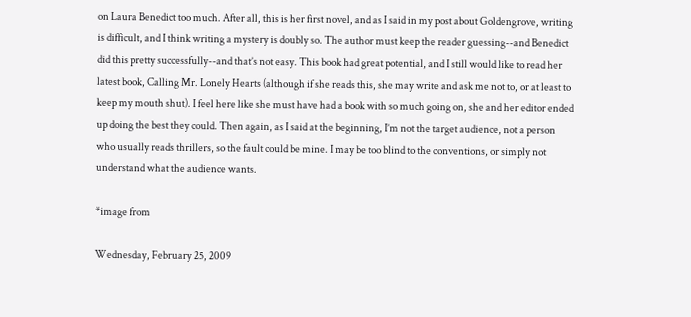on Laura Benedict too much. After all, this is her first novel, and as I said in my post about Goldengrove, writing is difficult, and I think writing a mystery is doubly so. The author must keep the reader guessing--and Benedict did this pretty successfully--and that’s not easy. This book had great potential, and I still would like to read her latest book, Calling Mr. Lonely Hearts (although if she reads this, she may write and ask me not to, or at least to keep my mouth shut). I feel here like she must have had a book with so much going on, she and her editor ended up doing the best they could. Then again, as I said at the beginning, I’m not the target audience, not a person who usually reads thrillers, so the fault could be mine. I may be too blind to the conventions, or simply not understand what the audience wants.

*image from

Wednesday, February 25, 2009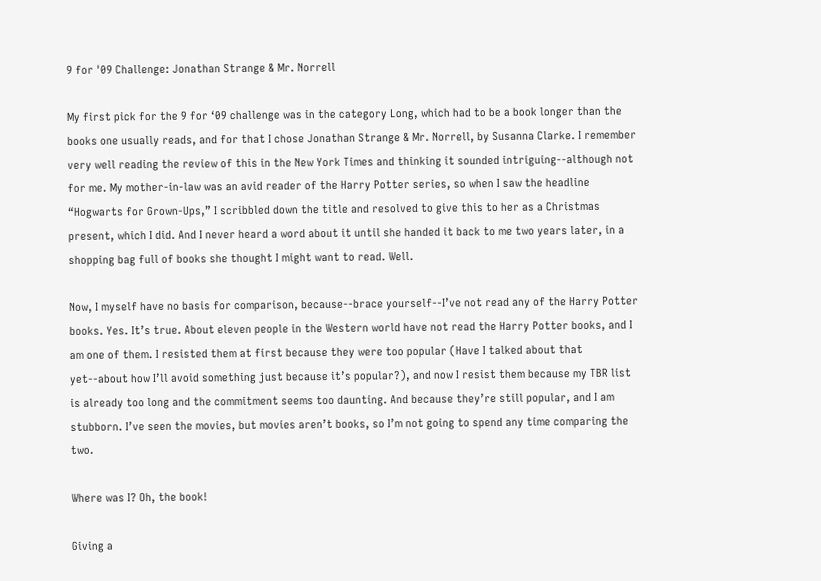9 for '09 Challenge: Jonathan Strange & Mr. Norrell

My first pick for the 9 for ‘09 challenge was in the category Long, which had to be a book longer than the books one usually reads, and for that I chose Jonathan Strange & Mr. Norrell, by Susanna Clarke. I remember very well reading the review of this in the New York Times and thinking it sounded intriguing--although not for me. My mother-in-law was an avid reader of the Harry Potter series, so when I saw the headline “Hogwarts for Grown-Ups,” I scribbled down the title and resolved to give this to her as a Christmas present, which I did. And I never heard a word about it until she handed it back to me two years later, in a shopping bag full of books she thought I might want to read. Well.

Now, I myself have no basis for comparison, because--brace yourself--I’ve not read any of the Harry Potter books. Yes. It’s true. About eleven people in the Western world have not read the Harry Potter books, and I am one of them. I resisted them at first because they were too popular (Have I talked about that yet--about how I’ll avoid something just because it’s popular?), and now I resist them because my TBR list is already too long and the commitment seems too daunting. And because they’re still popular, and I am stubborn. I’ve seen the movies, but movies aren’t books, so I’m not going to spend any time comparing the two.

Where was I? Oh, the book!

Giving a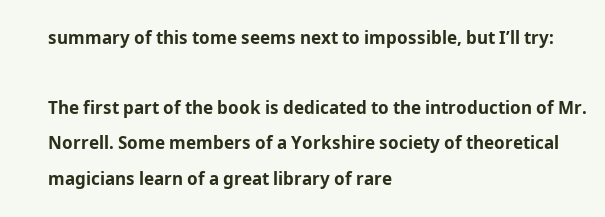summary of this tome seems next to impossible, but I’ll try:

The first part of the book is dedicated to the introduction of Mr. Norrell. Some members of a Yorkshire society of theoretical magicians learn of a great library of rare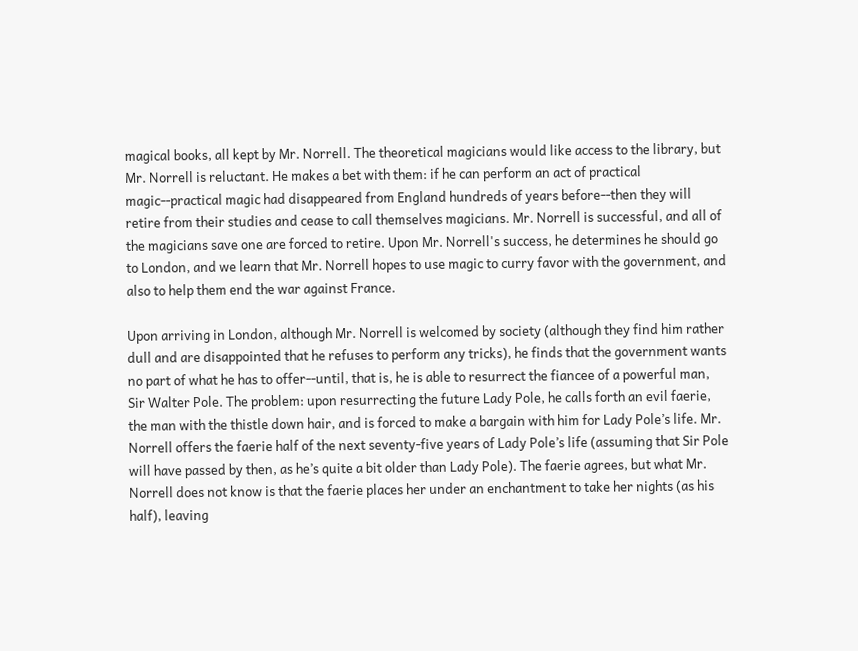magical books, all kept by Mr. Norrell. The theoretical magicians would like access to the library, but Mr. Norrell is reluctant. He makes a bet with them: if he can perform an act of practical magic--practical magic had disappeared from England hundreds of years before--then they will retire from their studies and cease to call themselves magicians. Mr. Norrell is successful, and all of the magicians save one are forced to retire. Upon Mr. Norrell's success, he determines he should go to London, and we learn that Mr. Norrell hopes to use magic to curry favor with the government, and also to help them end the war against France.

Upon arriving in London, although Mr. Norrell is welcomed by society (although they find him rather dull and are disappointed that he refuses to perform any tricks), he finds that the government wants no part of what he has to offer--until, that is, he is able to resurrect the fiancee of a powerful man, Sir Walter Pole. The problem: upon resurrecting the future Lady Pole, he calls forth an evil faerie, the man with the thistle down hair, and is forced to make a bargain with him for Lady Pole’s life. Mr. Norrell offers the faerie half of the next seventy-five years of Lady Pole’s life (assuming that Sir Pole will have passed by then, as he’s quite a bit older than Lady Pole). The faerie agrees, but what Mr. Norrell does not know is that the faerie places her under an enchantment to take her nights (as his half), leaving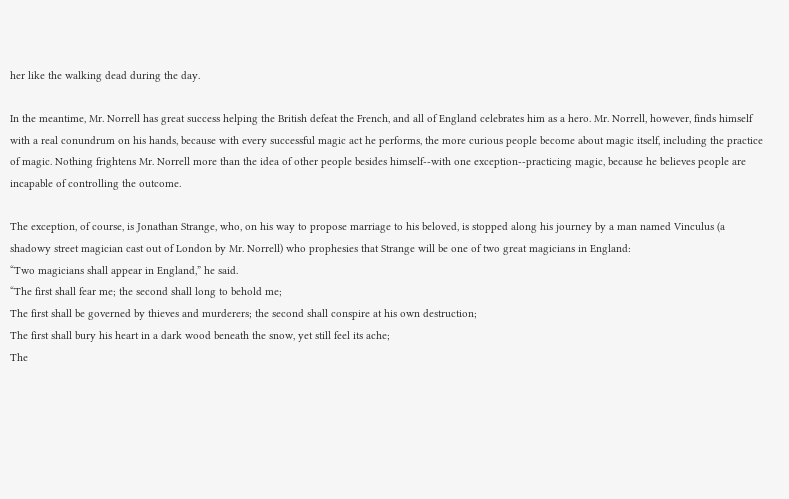her like the walking dead during the day.

In the meantime, Mr. Norrell has great success helping the British defeat the French, and all of England celebrates him as a hero. Mr. Norrell, however, finds himself with a real conundrum on his hands, because with every successful magic act he performs, the more curious people become about magic itself, including the practice of magic. Nothing frightens Mr. Norrell more than the idea of other people besides himself--with one exception--practicing magic, because he believes people are incapable of controlling the outcome.

The exception, of course, is Jonathan Strange, who, on his way to propose marriage to his beloved, is stopped along his journey by a man named Vinculus (a shadowy street magician cast out of London by Mr. Norrell) who prophesies that Strange will be one of two great magicians in England:
“Two magicians shall appear in England,” he said.
“The first shall fear me; the second shall long to behold me;
The first shall be governed by thieves and murderers; the second shall conspire at his own destruction;
The first shall bury his heart in a dark wood beneath the snow, yet still feel its ache;
The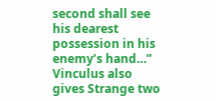second shall see his dearest possession in his enemy’s hand…”
Vinculus also gives Strange two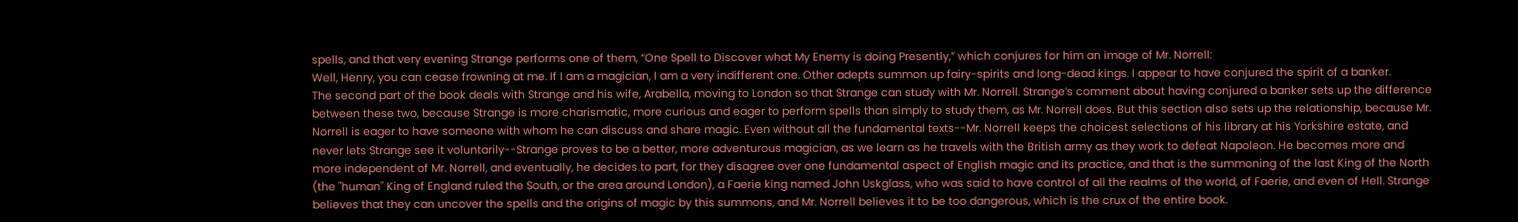spells, and that very evening Strange performs one of them, “One Spell to Discover what My Enemy is doing Presently,” which conjures for him an image of Mr. Norrell:
Well, Henry, you can cease frowning at me. If I am a magician, I am a very indifferent one. Other adepts summon up fairy-spirits and long-dead kings. I appear to have conjured the spirit of a banker.
The second part of the book deals with Strange and his wife, Arabella, moving to London so that Strange can study with Mr. Norrell. Strange’s comment about having conjured a banker sets up the difference between these two, because Strange is more charismatic, more curious and eager to perform spells than simply to study them, as Mr. Norrell does. But this section also sets up the relationship, because Mr. Norrell is eager to have someone with whom he can discuss and share magic. Even without all the fundamental texts--Mr. Norrell keeps the choicest selections of his library at his Yorkshire estate, and never lets Strange see it voluntarily--Strange proves to be a better, more adventurous magician, as we learn as he travels with the British army as they work to defeat Napoleon. He becomes more and more independent of Mr. Norrell, and eventually, he decides to part, for they disagree over one fundamental aspect of English magic and its practice, and that is the summoning of the last King of the North (the "human" King of England ruled the South, or the area around London), a Faerie king named John Uskglass, who was said to have control of all the realms of the world, of Faerie, and even of Hell. Strange believes that they can uncover the spells and the origins of magic by this summons, and Mr. Norrell believes it to be too dangerous, which is the crux of the entire book.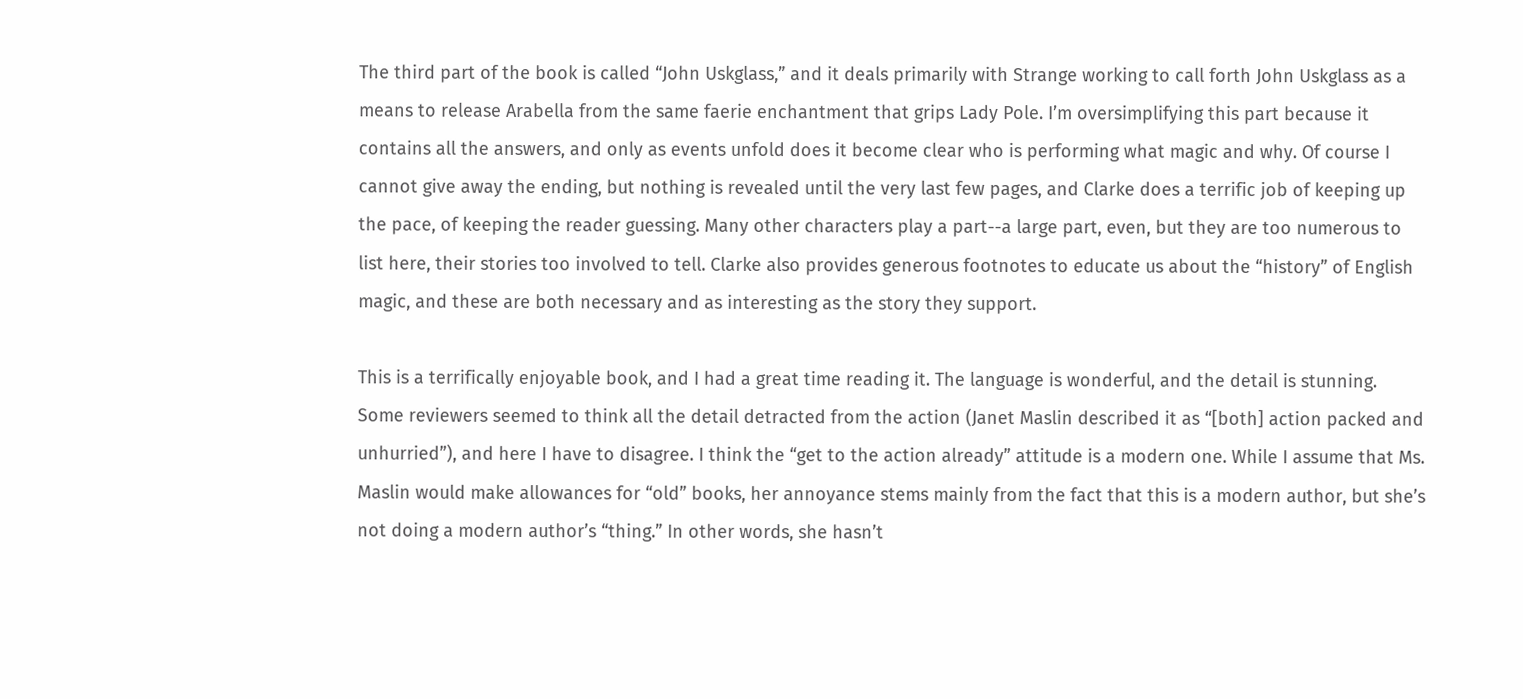The third part of the book is called “John Uskglass,” and it deals primarily with Strange working to call forth John Uskglass as a means to release Arabella from the same faerie enchantment that grips Lady Pole. I’m oversimplifying this part because it contains all the answers, and only as events unfold does it become clear who is performing what magic and why. Of course I cannot give away the ending, but nothing is revealed until the very last few pages, and Clarke does a terrific job of keeping up the pace, of keeping the reader guessing. Many other characters play a part--a large part, even, but they are too numerous to list here, their stories too involved to tell. Clarke also provides generous footnotes to educate us about the “history” of English magic, and these are both necessary and as interesting as the story they support.

This is a terrifically enjoyable book, and I had a great time reading it. The language is wonderful, and the detail is stunning. Some reviewers seemed to think all the detail detracted from the action (Janet Maslin described it as “[both] action packed and unhurried”), and here I have to disagree. I think the “get to the action already” attitude is a modern one. While I assume that Ms. Maslin would make allowances for “old” books, her annoyance stems mainly from the fact that this is a modern author, but she’s not doing a modern author’s “thing.” In other words, she hasn’t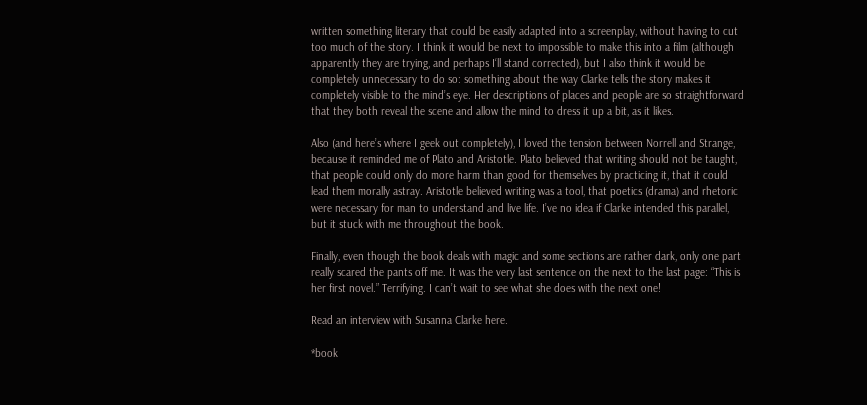written something literary that could be easily adapted into a screenplay, without having to cut too much of the story. I think it would be next to impossible to make this into a film (although apparently they are trying, and perhaps I‘ll stand corrected), but I also think it would be completely unnecessary to do so: something about the way Clarke tells the story makes it completely visible to the mind’s eye. Her descriptions of places and people are so straightforward that they both reveal the scene and allow the mind to dress it up a bit, as it likes.

Also (and here’s where I geek out completely), I loved the tension between Norrell and Strange, because it reminded me of Plato and Aristotle. Plato believed that writing should not be taught, that people could only do more harm than good for themselves by practicing it, that it could lead them morally astray. Aristotle believed writing was a tool, that poetics (drama) and rhetoric were necessary for man to understand and live life. I’ve no idea if Clarke intended this parallel, but it stuck with me throughout the book.

Finally, even though the book deals with magic and some sections are rather dark, only one part really scared the pants off me. It was the very last sentence on the next to the last page: “This is her first novel.” Terrifying. I can’t wait to see what she does with the next one!

Read an interview with Susanna Clarke here.

*book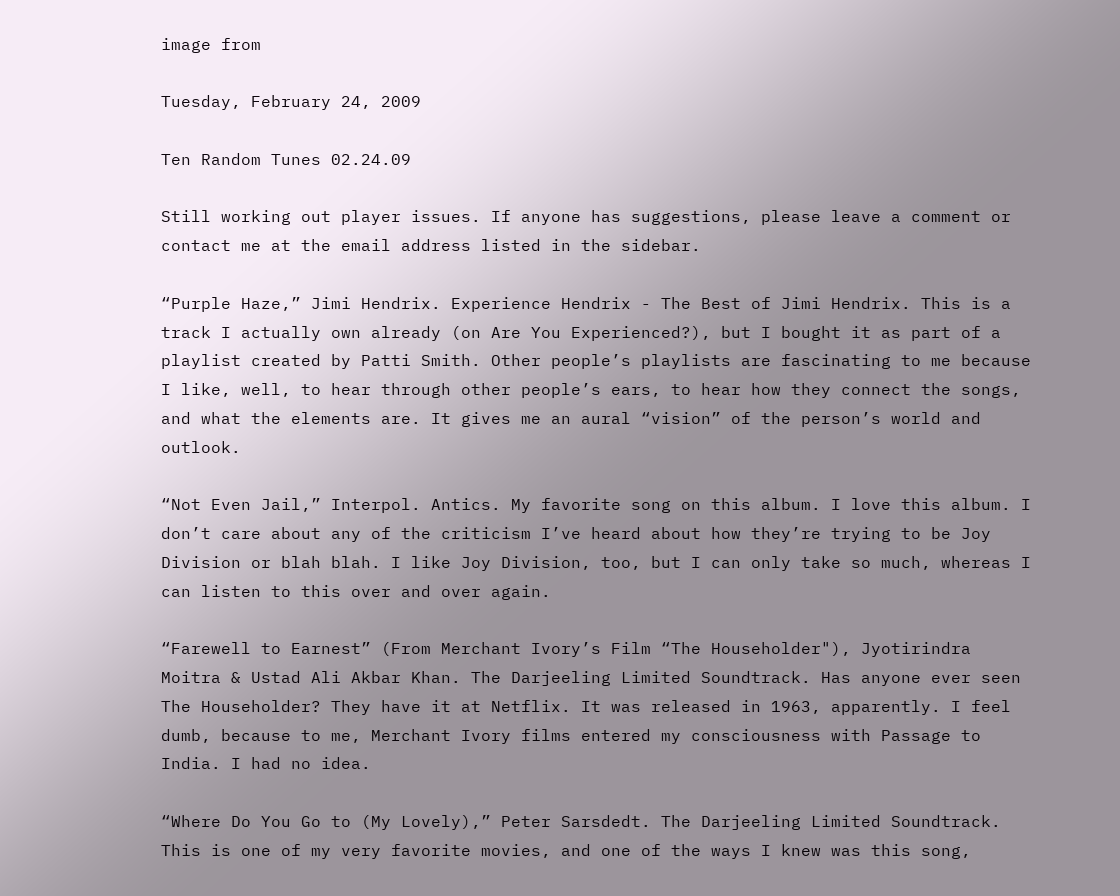image from

Tuesday, February 24, 2009

Ten Random Tunes 02.24.09

Still working out player issues. If anyone has suggestions, please leave a comment or contact me at the email address listed in the sidebar.

“Purple Haze,” Jimi Hendrix. Experience Hendrix - The Best of Jimi Hendrix. This is a track I actually own already (on Are You Experienced?), but I bought it as part of a playlist created by Patti Smith. Other people’s playlists are fascinating to me because I like, well, to hear through other people’s ears, to hear how they connect the songs, and what the elements are. It gives me an aural “vision” of the person’s world and outlook.

“Not Even Jail,” Interpol. Antics. My favorite song on this album. I love this album. I don’t care about any of the criticism I’ve heard about how they’re trying to be Joy Division or blah blah. I like Joy Division, too, but I can only take so much, whereas I can listen to this over and over again.

“Farewell to Earnest” (From Merchant Ivory’s Film “The Householder"), Jyotirindra Moitra & Ustad Ali Akbar Khan. The Darjeeling Limited Soundtrack. Has anyone ever seen The Householder? They have it at Netflix. It was released in 1963, apparently. I feel dumb, because to me, Merchant Ivory films entered my consciousness with Passage to India. I had no idea.

“Where Do You Go to (My Lovely),” Peter Sarsdedt. The Darjeeling Limited Soundtrack. This is one of my very favorite movies, and one of the ways I knew was this song,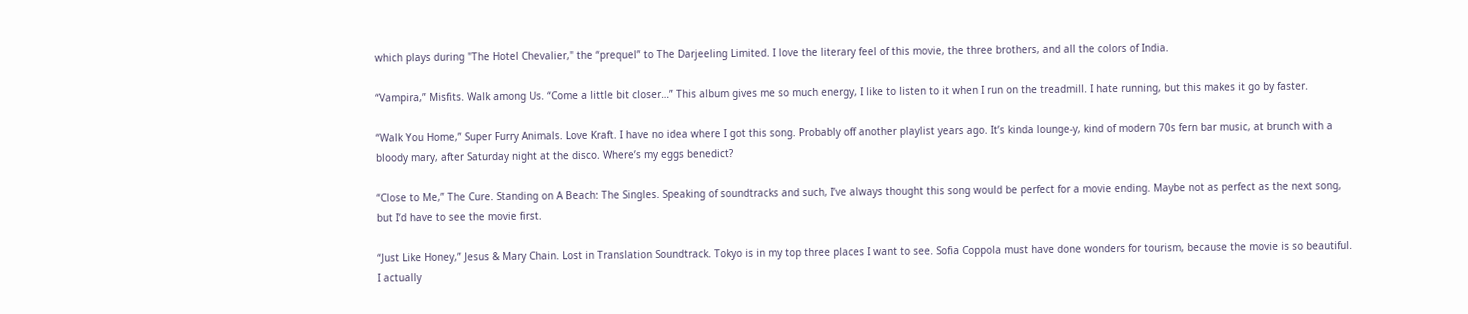which plays during "The Hotel Chevalier," the “prequel” to The Darjeeling Limited. I love the literary feel of this movie, the three brothers, and all the colors of India.

“Vampira,” Misfits. Walk among Us. “Come a little bit closer…” This album gives me so much energy, I like to listen to it when I run on the treadmill. I hate running, but this makes it go by faster.

“Walk You Home,” Super Furry Animals. Love Kraft. I have no idea where I got this song. Probably off another playlist years ago. It’s kinda lounge-y, kind of modern 70s fern bar music, at brunch with a bloody mary, after Saturday night at the disco. Where’s my eggs benedict?

“Close to Me,” The Cure. Standing on A Beach: The Singles. Speaking of soundtracks and such, I’ve always thought this song would be perfect for a movie ending. Maybe not as perfect as the next song, but I’d have to see the movie first.

“Just Like Honey,” Jesus & Mary Chain. Lost in Translation Soundtrack. Tokyo is in my top three places I want to see. Sofia Coppola must have done wonders for tourism, because the movie is so beautiful. I actually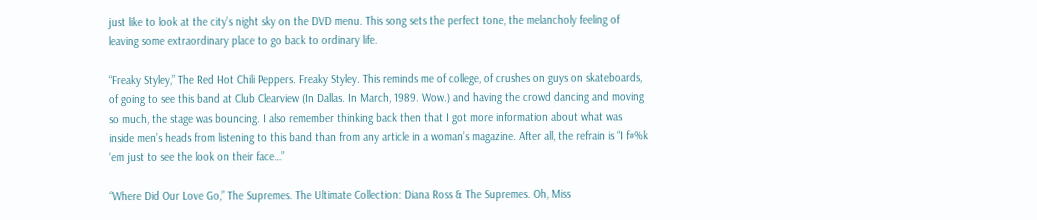just like to look at the city’s night sky on the DVD menu. This song sets the perfect tone, the melancholy feeling of leaving some extraordinary place to go back to ordinary life.

“Freaky Styley,” The Red Hot Chili Peppers. Freaky Styley. This reminds me of college, of crushes on guys on skateboards, of going to see this band at Club Clearview (In Dallas. In March, 1989. Wow.) and having the crowd dancing and moving so much, the stage was bouncing. I also remember thinking back then that I got more information about what was inside men’s heads from listening to this band than from any article in a woman’s magazine. After all, the refrain is “I f#%k ‘em just to see the look on their face…”

“Where Did Our Love Go,” The Supremes. The Ultimate Collection: Diana Ross & The Supremes. Oh, Miss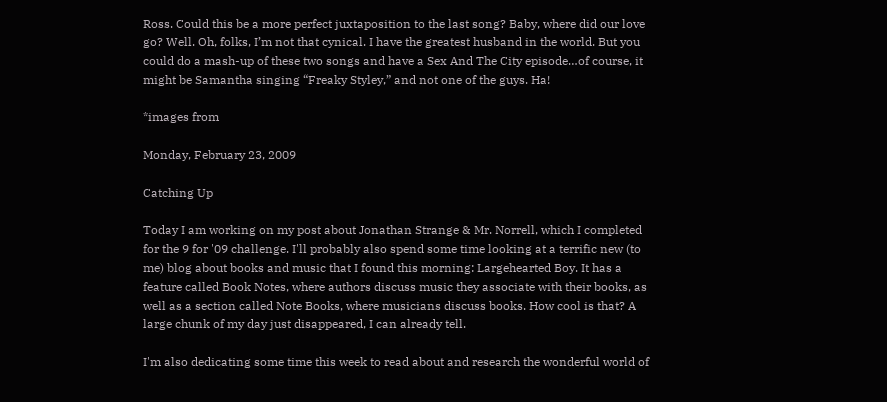Ross. Could this be a more perfect juxtaposition to the last song? Baby, where did our love go? Well. Oh, folks, I’m not that cynical. I have the greatest husband in the world. But you could do a mash-up of these two songs and have a Sex And The City episode…of course, it might be Samantha singing “Freaky Styley,” and not one of the guys. Ha!

*images from

Monday, February 23, 2009

Catching Up

Today I am working on my post about Jonathan Strange & Mr. Norrell, which I completed for the 9 for '09 challenge. I'll probably also spend some time looking at a terrific new (to me) blog about books and music that I found this morning: Largehearted Boy. It has a feature called Book Notes, where authors discuss music they associate with their books, as well as a section called Note Books, where musicians discuss books. How cool is that? A large chunk of my day just disappeared, I can already tell.

I'm also dedicating some time this week to read about and research the wonderful world of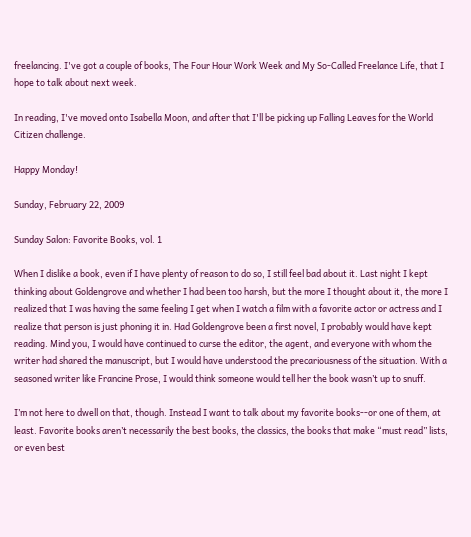freelancing. I've got a couple of books, The Four Hour Work Week and My So-Called Freelance Life, that I hope to talk about next week.

In reading, I've moved onto Isabella Moon, and after that I'll be picking up Falling Leaves for the World Citizen challenge.

Happy Monday!

Sunday, February 22, 2009

Sunday Salon: Favorite Books, vol. 1

When I dislike a book, even if I have plenty of reason to do so, I still feel bad about it. Last night I kept thinking about Goldengrove and whether I had been too harsh, but the more I thought about it, the more I realized that I was having the same feeling I get when I watch a film with a favorite actor or actress and I realize that person is just phoning it in. Had Goldengrove been a first novel, I probably would have kept reading. Mind you, I would have continued to curse the editor, the agent, and everyone with whom the writer had shared the manuscript, but I would have understood the precariousness of the situation. With a seasoned writer like Francine Prose, I would think someone would tell her the book wasn’t up to snuff.

I’m not here to dwell on that, though. Instead I want to talk about my favorite books--or one of them, at least. Favorite books aren’t necessarily the best books, the classics, the books that make “must read” lists, or even best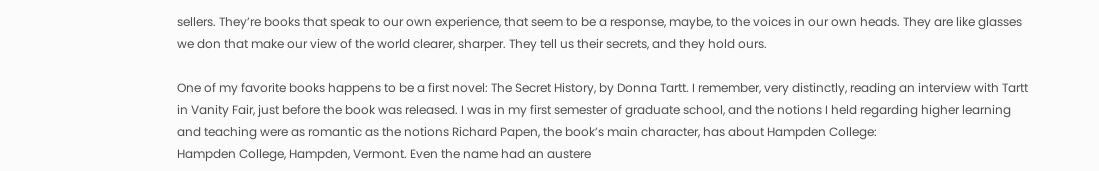sellers. They’re books that speak to our own experience, that seem to be a response, maybe, to the voices in our own heads. They are like glasses we don that make our view of the world clearer, sharper. They tell us their secrets, and they hold ours.

One of my favorite books happens to be a first novel: The Secret History, by Donna Tartt. I remember, very distinctly, reading an interview with Tartt in Vanity Fair, just before the book was released. I was in my first semester of graduate school, and the notions I held regarding higher learning and teaching were as romantic as the notions Richard Papen, the book’s main character, has about Hampden College:
Hampden College, Hampden, Vermont. Even the name had an austere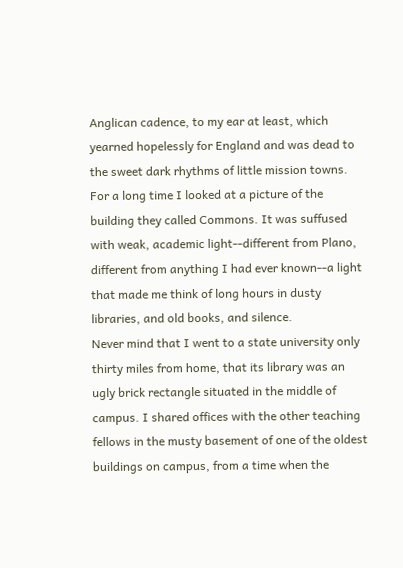Anglican cadence, to my ear at least, which yearned hopelessly for England and was dead to the sweet dark rhythms of little mission towns. For a long time I looked at a picture of the building they called Commons. It was suffused with weak, academic light--different from Plano, different from anything I had ever known--a light that made me think of long hours in dusty libraries, and old books, and silence.
Never mind that I went to a state university only thirty miles from home, that its library was an ugly brick rectangle situated in the middle of campus. I shared offices with the other teaching fellows in the musty basement of one of the oldest buildings on campus, from a time when the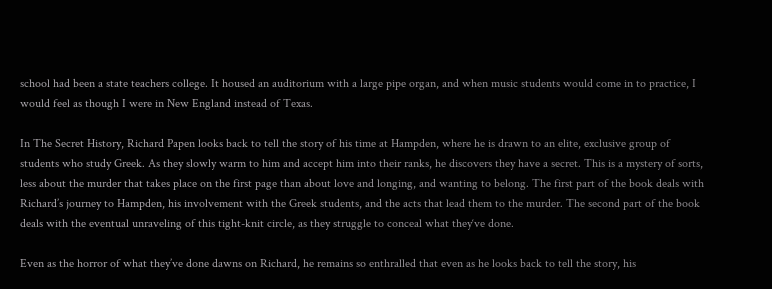school had been a state teachers college. It housed an auditorium with a large pipe organ, and when music students would come in to practice, I would feel as though I were in New England instead of Texas.

In The Secret History, Richard Papen looks back to tell the story of his time at Hampden, where he is drawn to an elite, exclusive group of students who study Greek. As they slowly warm to him and accept him into their ranks, he discovers they have a secret. This is a mystery of sorts, less about the murder that takes place on the first page than about love and longing, and wanting to belong. The first part of the book deals with Richard’s journey to Hampden, his involvement with the Greek students, and the acts that lead them to the murder. The second part of the book deals with the eventual unraveling of this tight-knit circle, as they struggle to conceal what they‘ve done.

Even as the horror of what they’ve done dawns on Richard, he remains so enthralled that even as he looks back to tell the story, his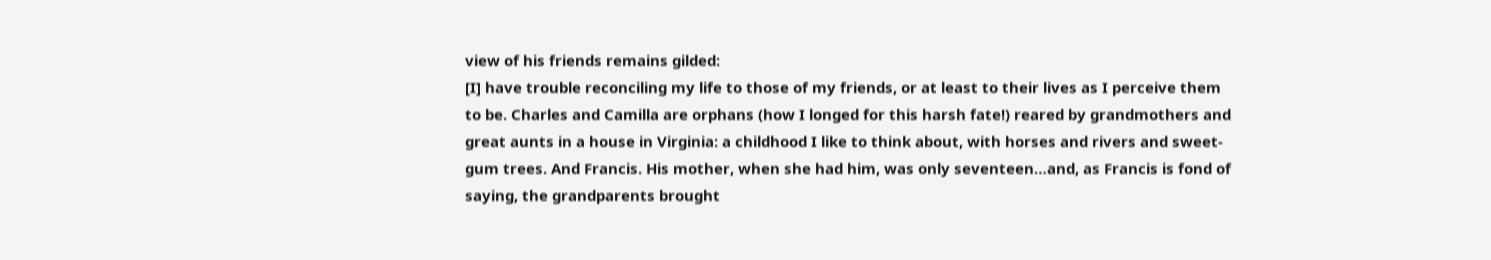view of his friends remains gilded:
[I] have trouble reconciling my life to those of my friends, or at least to their lives as I perceive them to be. Charles and Camilla are orphans (how I longed for this harsh fate!) reared by grandmothers and great aunts in a house in Virginia: a childhood I like to think about, with horses and rivers and sweet-gum trees. And Francis. His mother, when she had him, was only seventeen…and, as Francis is fond of saying, the grandparents brought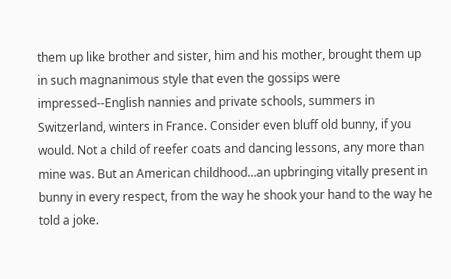them up like brother and sister, him and his mother, brought them up in such magnanimous style that even the gossips were impressed--English nannies and private schools, summers in Switzerland, winters in France. Consider even bluff old bunny, if you would. Not a child of reefer coats and dancing lessons, any more than mine was. But an American childhood…an upbringing vitally present in bunny in every respect, from the way he shook your hand to the way he told a joke.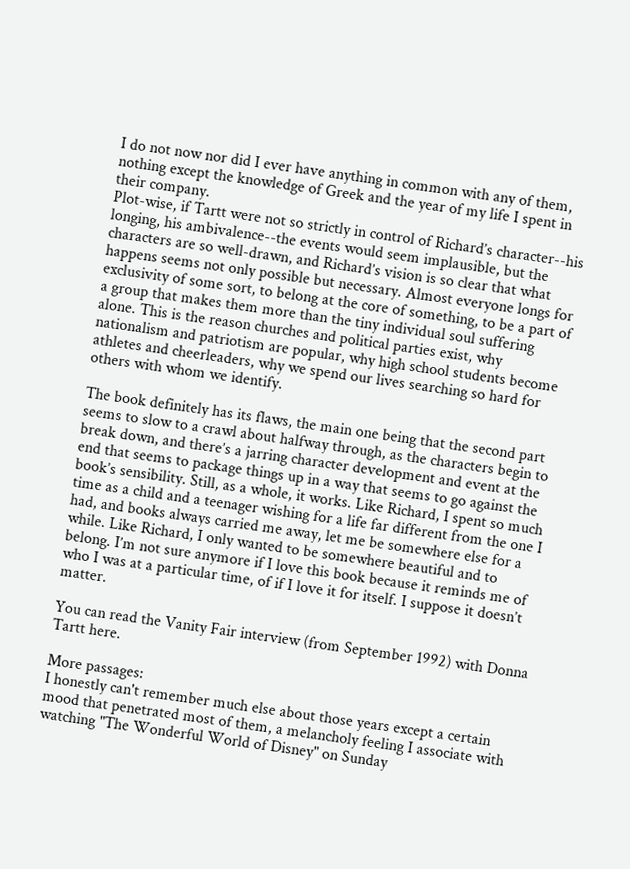I do not now nor did I ever have anything in common with any of them, nothing except the knowledge of Greek and the year of my life I spent in their company.
Plot-wise, if Tartt were not so strictly in control of Richard’s character--his longing, his ambivalence--the events would seem implausible, but the characters are so well-drawn, and Richard’s vision is so clear that what happens seems not only possible but necessary. Almost everyone longs for exclusivity of some sort, to belong at the core of something, to be a part of a group that makes them more than the tiny individual soul suffering alone. This is the reason churches and political parties exist, why nationalism and patriotism are popular, why high school students become athletes and cheerleaders, why we spend our lives searching so hard for others with whom we identify.

The book definitely has its flaws, the main one being that the second part seems to slow to a crawl about halfway through, as the characters begin to break down, and there’s a jarring character development and event at the end that seems to package things up in a way that seems to go against the book’s sensibility. Still, as a whole, it works. Like Richard, I spent so much time as a child and a teenager wishing for a life far different from the one I had, and books always carried me away, let me be somewhere else for a while. Like Richard, I only wanted to be somewhere beautiful and to belong. I’m not sure anymore if I love this book because it reminds me of who I was at a particular time, of if I love it for itself. I suppose it doesn’t matter.

You can read the Vanity Fair interview (from September 1992) with Donna Tartt here.

More passages:
I honestly can't remember much else about those years except a certain mood that penetrated most of them, a melancholy feeling I associate with watching "The Wonderful World of Disney" on Sunday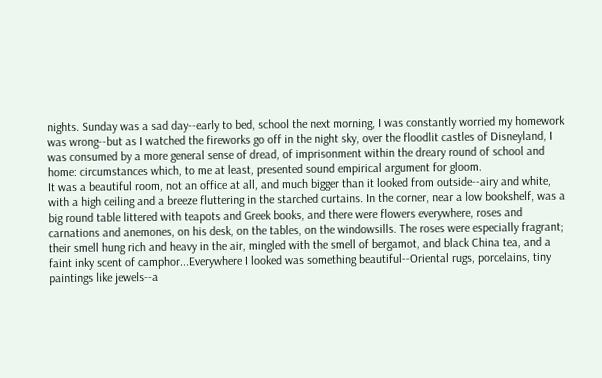nights. Sunday was a sad day--early to bed, school the next morning, I was constantly worried my homework was wrong--but as I watched the fireworks go off in the night sky, over the floodlit castles of Disneyland, I was consumed by a more general sense of dread, of imprisonment within the dreary round of school and home: circumstances which, to me at least, presented sound empirical argument for gloom.
It was a beautiful room, not an office at all, and much bigger than it looked from outside--airy and white, with a high ceiling and a breeze fluttering in the starched curtains. In the corner, near a low bookshelf, was a big round table littered with teapots and Greek books, and there were flowers everywhere, roses and carnations and anemones, on his desk, on the tables, on the windowsills. The roses were especially fragrant; their smell hung rich and heavy in the air, mingled with the smell of bergamot, and black China tea, and a faint inky scent of camphor...Everywhere I looked was something beautiful--Oriental rugs, porcelains, tiny paintings like jewels--a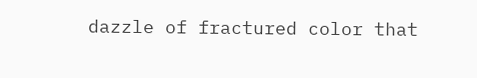dazzle of fractured color that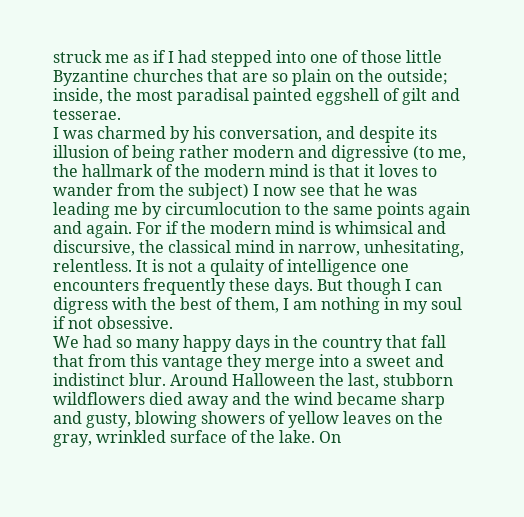struck me as if I had stepped into one of those little Byzantine churches that are so plain on the outside; inside, the most paradisal painted eggshell of gilt and tesserae.
I was charmed by his conversation, and despite its illusion of being rather modern and digressive (to me, the hallmark of the modern mind is that it loves to wander from the subject) I now see that he was leading me by circumlocution to the same points again and again. For if the modern mind is whimsical and discursive, the classical mind in narrow, unhesitating, relentless. It is not a qulaity of intelligence one encounters frequently these days. But though I can digress with the best of them, I am nothing in my soul if not obsessive.
We had so many happy days in the country that fall that from this vantage they merge into a sweet and indistinct blur. Around Halloween the last, stubborn wildflowers died away and the wind became sharp and gusty, blowing showers of yellow leaves on the gray, wrinkled surface of the lake. On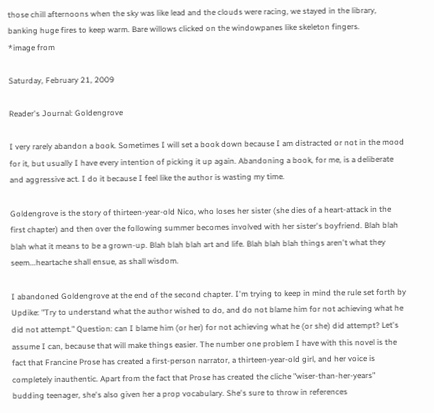those chill afternoons when the sky was like lead and the clouds were racing, we stayed in the library, banking huge fires to keep warm. Bare willows clicked on the windowpanes like skeleton fingers.
*image from

Saturday, February 21, 2009

Reader's Journal: Goldengrove

I very rarely abandon a book. Sometimes I will set a book down because I am distracted or not in the mood for it, but usually I have every intention of picking it up again. Abandoning a book, for me, is a deliberate and aggressive act. I do it because I feel like the author is wasting my time.

Goldengrove is the story of thirteen-year-old Nico, who loses her sister (she dies of a heart-attack in the first chapter) and then over the following summer becomes involved with her sister's boyfriend. Blah blah blah what it means to be a grown-up. Blah blah blah art and life. Blah blah blah things aren't what they seem...heartache shall ensue, as shall wisdom.

I abandoned Goldengrove at the end of the second chapter. I'm trying to keep in mind the rule set forth by Updike: "Try to understand what the author wished to do, and do not blame him for not achieving what he did not attempt." Question: can I blame him (or her) for not achieving what he (or she) did attempt? Let's assume I can, because that will make things easier. The number one problem I have with this novel is the fact that Francine Prose has created a first-person narrator, a thirteen-year-old girl, and her voice is completely inauthentic. Apart from the fact that Prose has created the cliche "wiser-than-her-years" budding teenager, she's also given her a prop vocabulary. She's sure to throw in references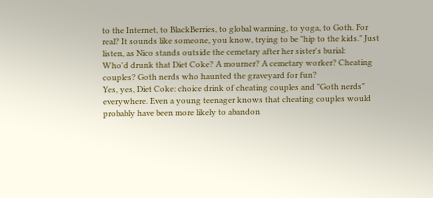to the Internet, to BlackBerries, to global warming, to yoga, to Goth. For real? It sounds like someone, you know, trying to be "hip to the kids." Just listen, as Nico stands outside the cemetary after her sister's burial:
Who'd drunk that Diet Coke? A mourner? A cemetary worker? Cheating couples? Goth nerds who haunted the graveyard for fun?
Yes, yes, Diet Coke: choice drink of cheating couples and "Goth nerds" everywhere. Even a young teenager knows that cheating couples would probably have been more likely to abandon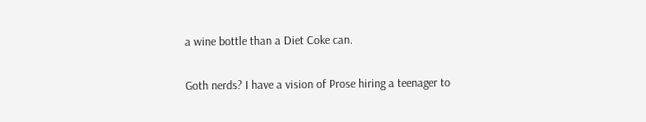a wine bottle than a Diet Coke can.

Goth nerds? I have a vision of Prose hiring a teenager to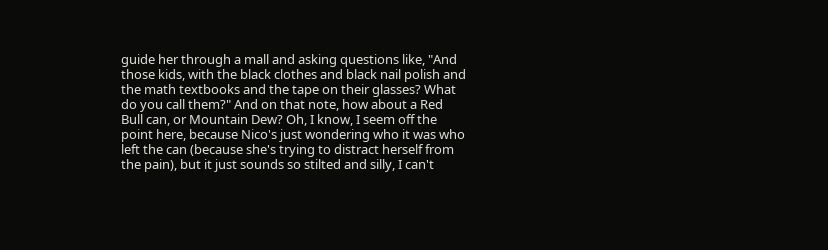guide her through a mall and asking questions like, "And those kids, with the black clothes and black nail polish and the math textbooks and the tape on their glasses? What do you call them?" And on that note, how about a Red Bull can, or Mountain Dew? Oh, I know, I seem off the point here, because Nico's just wondering who it was who left the can (because she's trying to distract herself from the pain), but it just sounds so stilted and silly, I can't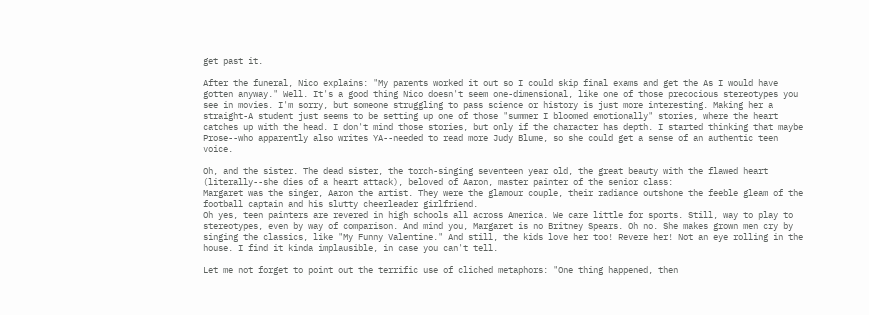get past it.

After the funeral, Nico explains: "My parents worked it out so I could skip final exams and get the As I would have gotten anyway." Well. It's a good thing Nico doesn't seem one-dimensional, like one of those precocious stereotypes you see in movies. I'm sorry, but someone struggling to pass science or history is just more interesting. Making her a straight-A student just seems to be setting up one of those "summer I bloomed emotionally" stories, where the heart catches up with the head. I don't mind those stories, but only if the character has depth. I started thinking that maybe Prose--who apparently also writes YA--needed to read more Judy Blume, so she could get a sense of an authentic teen voice.

Oh, and the sister. The dead sister, the torch-singing seventeen year old, the great beauty with the flawed heart (literally--she dies of a heart attack), beloved of Aaron, master painter of the senior class:
Margaret was the singer, Aaron the artist. They were the glamour couple, their radiance outshone the feeble gleam of the football captain and his slutty cheerleader girlfriend.
Oh yes, teen painters are revered in high schools all across America. We care little for sports. Still, way to play to stereotypes, even by way of comparison. And mind you, Margaret is no Britney Spears. Oh no. She makes grown men cry by singing the classics, like "My Funny Valentine." And still, the kids love her too! Revere her! Not an eye rolling in the house. I find it kinda implausible, in case you can't tell.

Let me not forget to point out the terrific use of cliched metaphors: "One thing happened, then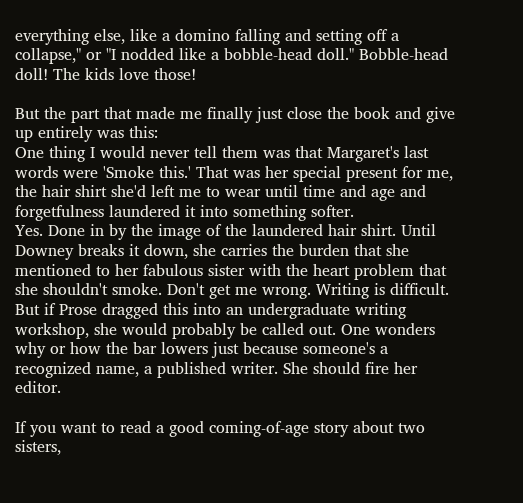everything else, like a domino falling and setting off a collapse," or "I nodded like a bobble-head doll." Bobble-head doll! The kids love those!

But the part that made me finally just close the book and give up entirely was this:
One thing I would never tell them was that Margaret's last words were 'Smoke this.' That was her special present for me, the hair shirt she'd left me to wear until time and age and forgetfulness laundered it into something softer.
Yes. Done in by the image of the laundered hair shirt. Until Downey breaks it down, she carries the burden that she mentioned to her fabulous sister with the heart problem that she shouldn't smoke. Don't get me wrong. Writing is difficult. But if Prose dragged this into an undergraduate writing workshop, she would probably be called out. One wonders why or how the bar lowers just because someone's a recognized name, a published writer. She should fire her editor.

If you want to read a good coming-of-age story about two sisters,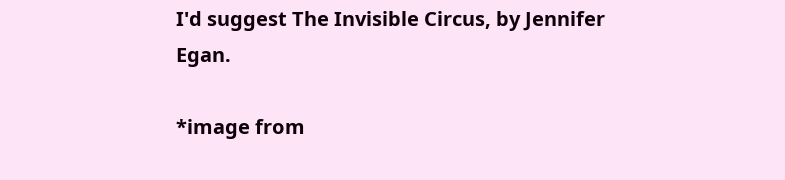I'd suggest The Invisible Circus, by Jennifer Egan.

*image from